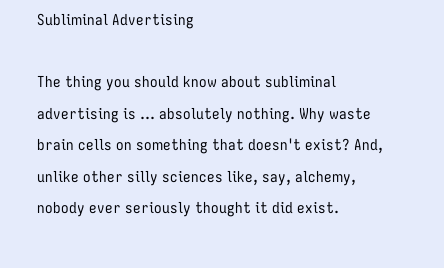Subliminal Advertising

The thing you should know about subliminal advertising is ... absolutely nothing. Why waste brain cells on something that doesn't exist? And, unlike other silly sciences like, say, alchemy, nobody ever seriously thought it did exist.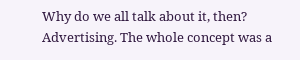Why do we all talk about it, then? Advertising. The whole concept was a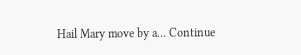Hail Mary move by a... Continue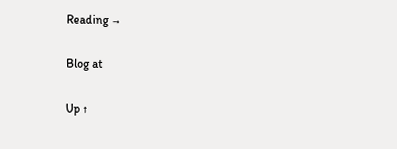Reading →

Blog at

Up ↑